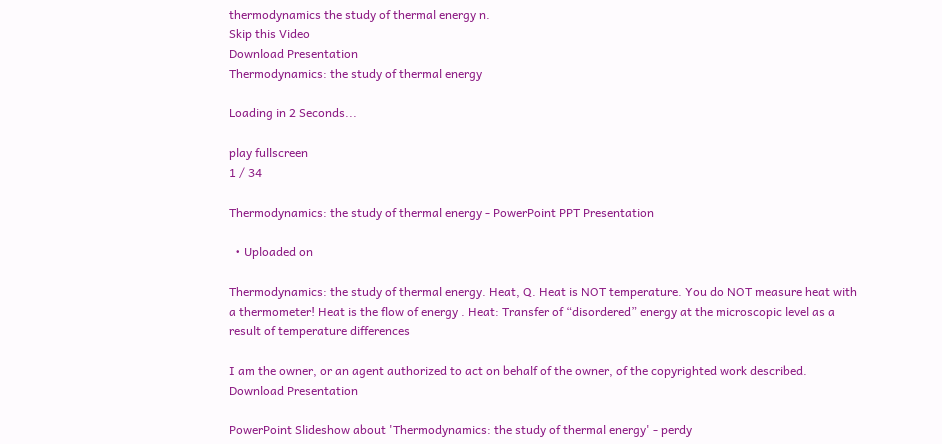thermodynamics the study of thermal energy n.
Skip this Video
Download Presentation
Thermodynamics: the study of thermal energy

Loading in 2 Seconds...

play fullscreen
1 / 34

Thermodynamics: the study of thermal energy - PowerPoint PPT Presentation

  • Uploaded on

Thermodynamics: the study of thermal energy. Heat, Q. Heat is NOT temperature. You do NOT measure heat with a thermometer! Heat is the flow of energy . Heat: Transfer of “disordered” energy at the microscopic level as a result of temperature differences

I am the owner, or an agent authorized to act on behalf of the owner, of the copyrighted work described.
Download Presentation

PowerPoint Slideshow about 'Thermodynamics: the study of thermal energy' - perdy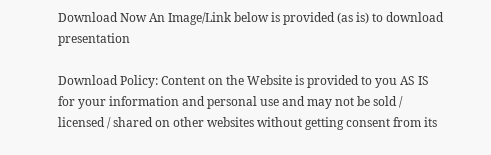Download Now An Image/Link below is provided (as is) to download presentation

Download Policy: Content on the Website is provided to you AS IS for your information and personal use and may not be sold / licensed / shared on other websites without getting consent from its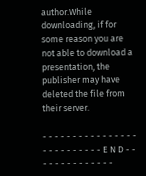author.While downloading, if for some reason you are not able to download a presentation, the publisher may have deleted the file from their server.

- - - - - - - - - - - - - - - - - - - - - - - - - - E N D - - - - - - - - - - - - - -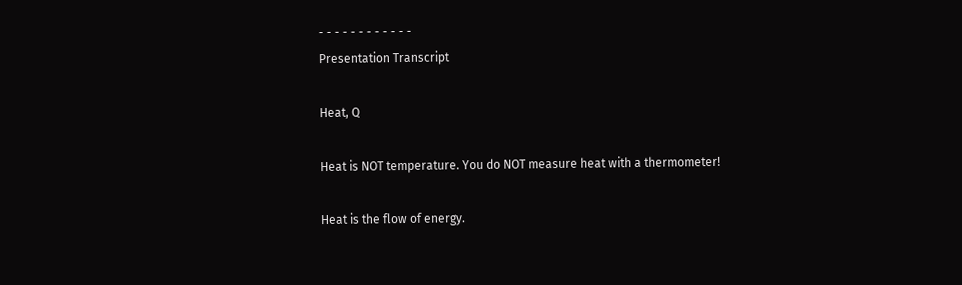- - - - - - - - - - - -
Presentation Transcript

Heat, Q

Heat is NOT temperature. You do NOT measure heat with a thermometer!

Heat is the flow of energy.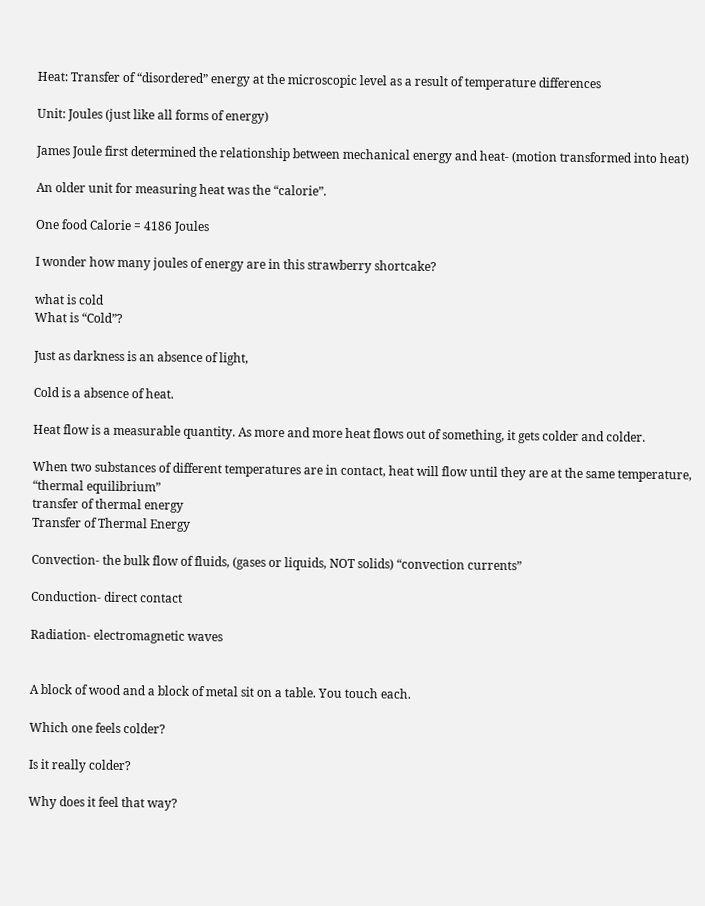Heat: Transfer of “disordered” energy at the microscopic level as a result of temperature differences

Unit: Joules (just like all forms of energy)

James Joule first determined the relationship between mechanical energy and heat- (motion transformed into heat)

An older unit for measuring heat was the “calorie”.

One food Calorie = 4186 Joules

I wonder how many joules of energy are in this strawberry shortcake?

what is cold
What is “Cold”?

Just as darkness is an absence of light,

Cold is a absence of heat.

Heat flow is a measurable quantity. As more and more heat flows out of something, it gets colder and colder.

When two substances of different temperatures are in contact, heat will flow until they are at the same temperature, “thermal equilibrium”
transfer of thermal energy
Transfer of Thermal Energy

Convection- the bulk flow of fluids, (gases or liquids, NOT solids) “convection currents”

Conduction- direct contact

Radiation- electromagnetic waves


A block of wood and a block of metal sit on a table. You touch each.

Which one feels colder?

Is it really colder?

Why does it feel that way?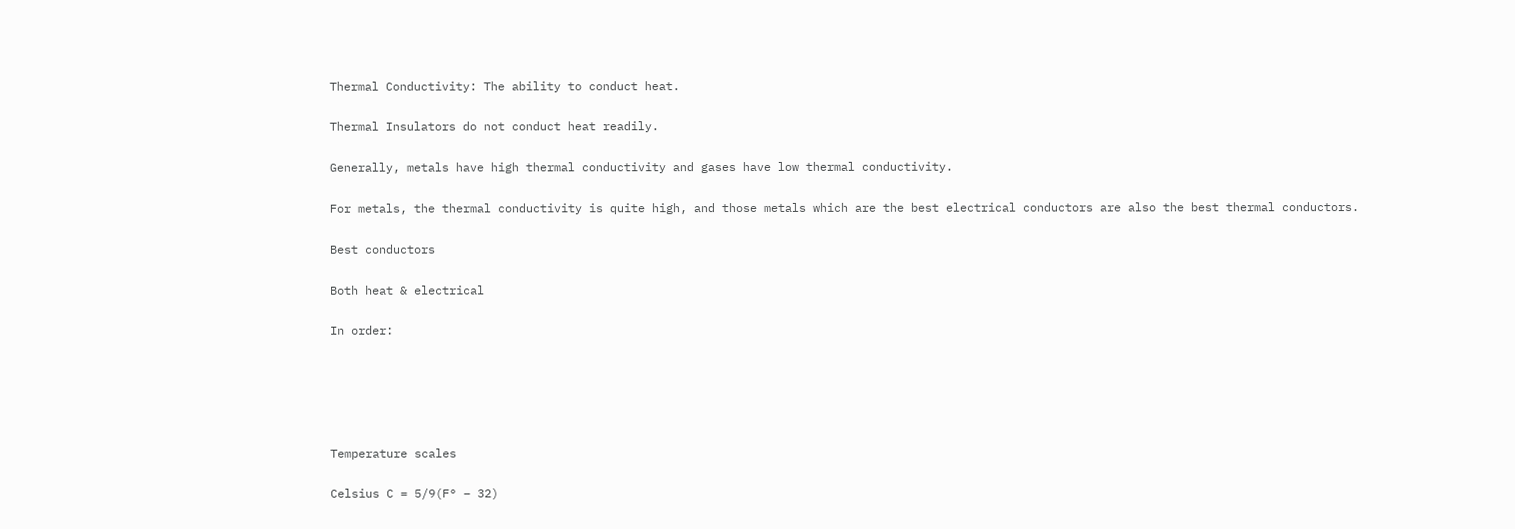Thermal Conductivity: The ability to conduct heat.

Thermal Insulators do not conduct heat readily.

Generally, metals have high thermal conductivity and gases have low thermal conductivity.

For metals, the thermal conductivity is quite high, and those metals which are the best electrical conductors are also the best thermal conductors.

Best conductors

Both heat & electrical

In order:





Temperature scales

Celsius C = 5/9(F° – 32)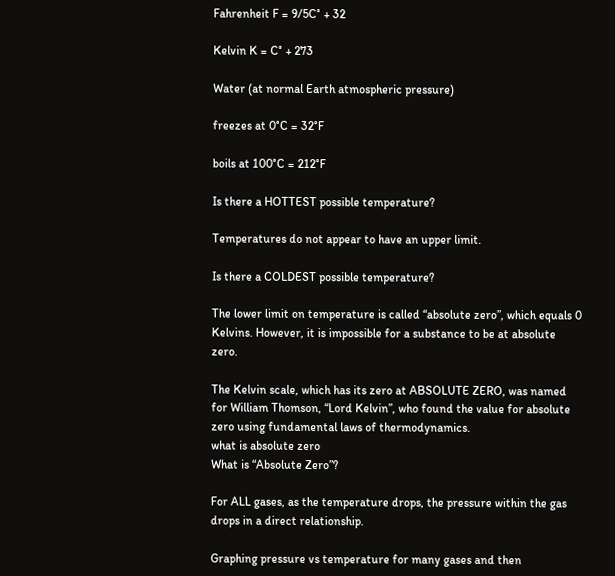Fahrenheit F = 9/5C° + 32

Kelvin K = C° + 273

Water (at normal Earth atmospheric pressure)

freezes at 0°C = 32°F

boils at 100°C = 212°F

Is there a HOTTEST possible temperature?

Temperatures do not appear to have an upper limit.

Is there a COLDEST possible temperature?

The lower limit on temperature is called “absolute zero”, which equals 0 Kelvins. However, it is impossible for a substance to be at absolute zero.

The Kelvin scale, which has its zero at ABSOLUTE ZERO, was named for William Thomson, “Lord Kelvin”, who found the value for absolute zero using fundamental laws of thermodynamics.
what is absolute zero
What is “Absolute Zero”?

For ALL gases, as the temperature drops, the pressure within the gas drops in a direct relationship.

Graphing pressure vs temperature for many gases and then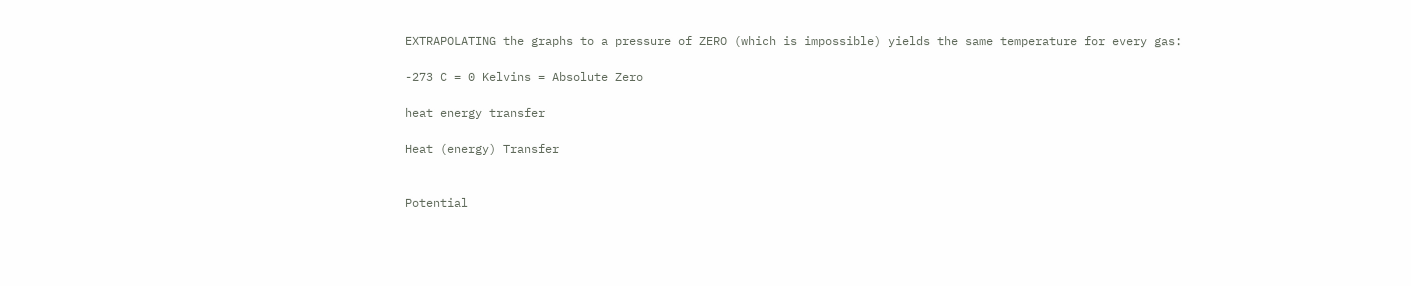EXTRAPOLATING the graphs to a pressure of ZERO (which is impossible) yields the same temperature for every gas:

-273 C = 0 Kelvins = Absolute Zero

heat energy transfer

Heat (energy) Transfer


Potential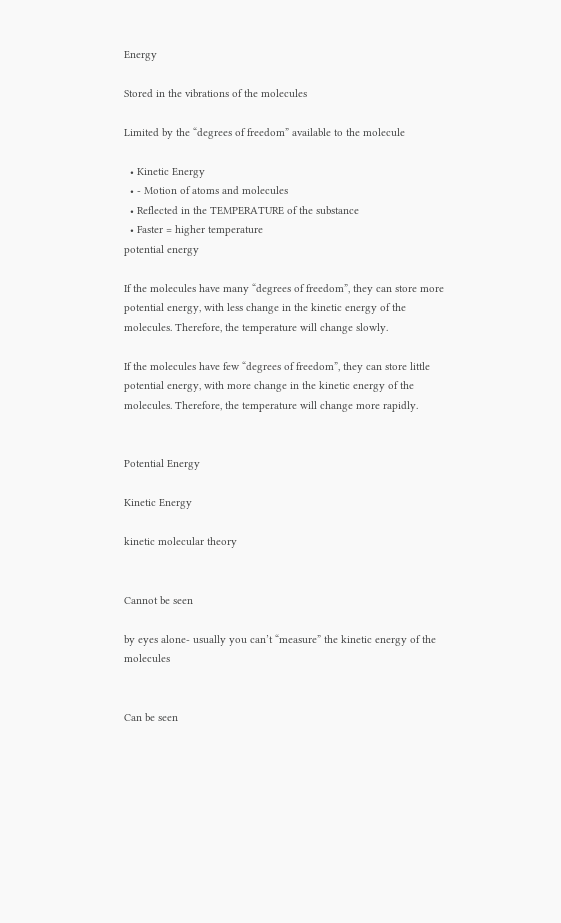Energy

Stored in the vibrations of the molecules

Limited by the “degrees of freedom” available to the molecule

  • Kinetic Energy
  • - Motion of atoms and molecules
  • Reflected in the TEMPERATURE of the substance
  • Faster = higher temperature
potential energy

If the molecules have many “degrees of freedom”, they can store more potential energy, with less change in the kinetic energy of the molecules. Therefore, the temperature will change slowly.

If the molecules have few “degrees of freedom”, they can store little potential energy, with more change in the kinetic energy of the molecules. Therefore, the temperature will change more rapidly.


Potential Energy

Kinetic Energy

kinetic molecular theory


Cannot be seen

by eyes alone- usually you can’t “measure” the kinetic energy of the molecules


Can be seen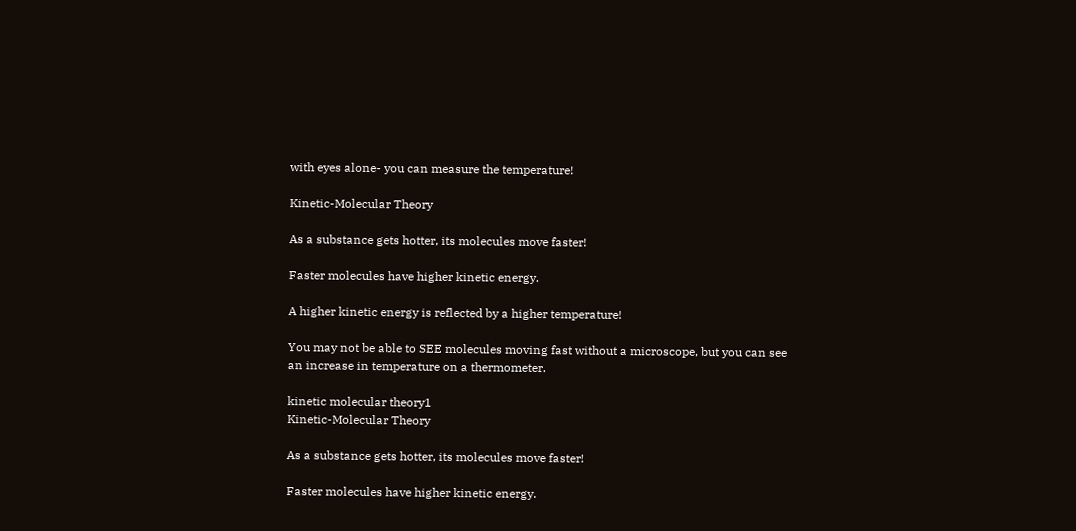with eyes alone- you can measure the temperature!

Kinetic-Molecular Theory

As a substance gets hotter, its molecules move faster!

Faster molecules have higher kinetic energy.

A higher kinetic energy is reflected by a higher temperature!

You may not be able to SEE molecules moving fast without a microscope, but you can see an increase in temperature on a thermometer.

kinetic molecular theory1
Kinetic-Molecular Theory

As a substance gets hotter, its molecules move faster!

Faster molecules have higher kinetic energy.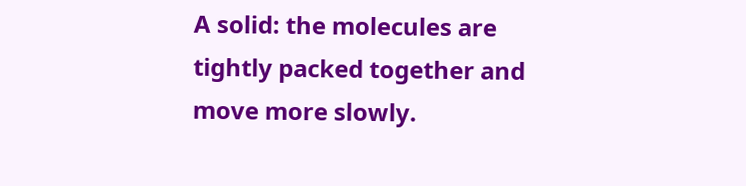A solid: the molecules are tightly packed together and move more slowly.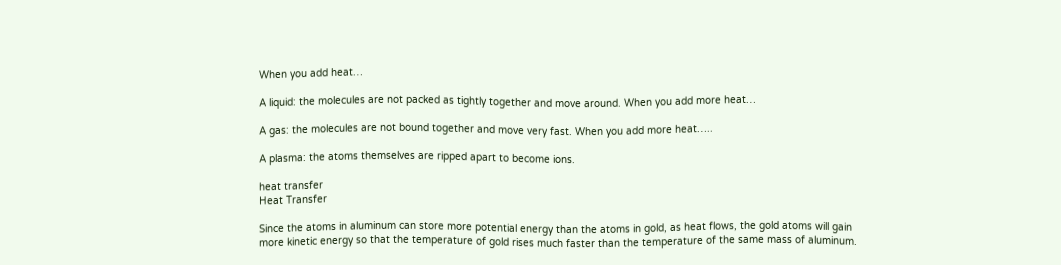When you add heat…

A liquid: the molecules are not packed as tightly together and move around. When you add more heat…

A gas: the molecules are not bound together and move very fast. When you add more heat…..

A plasma: the atoms themselves are ripped apart to become ions.

heat transfer
Heat Transfer

Since the atoms in aluminum can store more potential energy than the atoms in gold, as heat flows, the gold atoms will gain more kinetic energy so that the temperature of gold rises much faster than the temperature of the same mass of aluminum.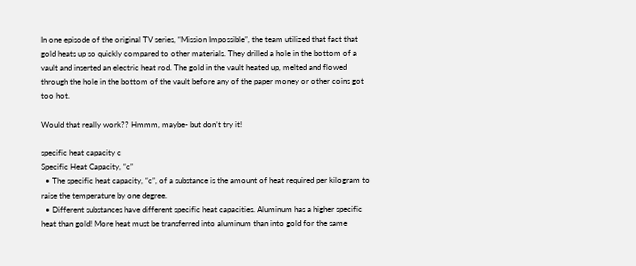In one episode of the original TV series, “Mission Impossible”, the team utilized that fact that gold heats up so quickly compared to other materials. They drilled a hole in the bottom of a vault and inserted an electric heat rod. The gold in the vault heated up, melted and flowed through the hole in the bottom of the vault before any of the paper money or other coins got too hot.

Would that really work?? Hmmm, maybe- but don’t try it!

specific heat capacity c
Specific Heat Capacity, “c”
  • The specific heat capacity, “c”, of a substance is the amount of heat required per kilogram to raise the temperature by one degree.
  • Different substances have different specific heat capacities. Aluminum has a higher specific heat than gold! More heat must be transferred into aluminum than into gold for the same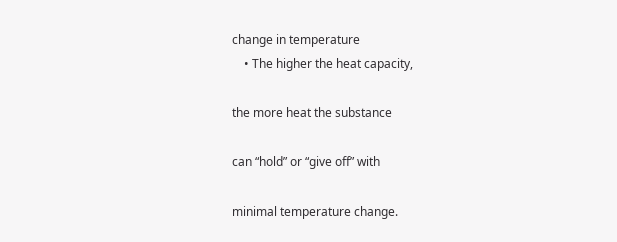change in temperature
    • The higher the heat capacity,

the more heat the substance

can “hold” or “give off” with

minimal temperature change.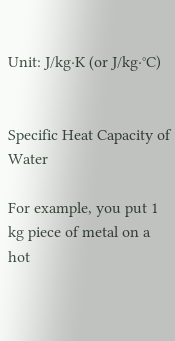Unit: J/kg·K (or J/kg·°C)


Specific Heat Capacity of Water

For example, you put 1 kg piece of metal on a hot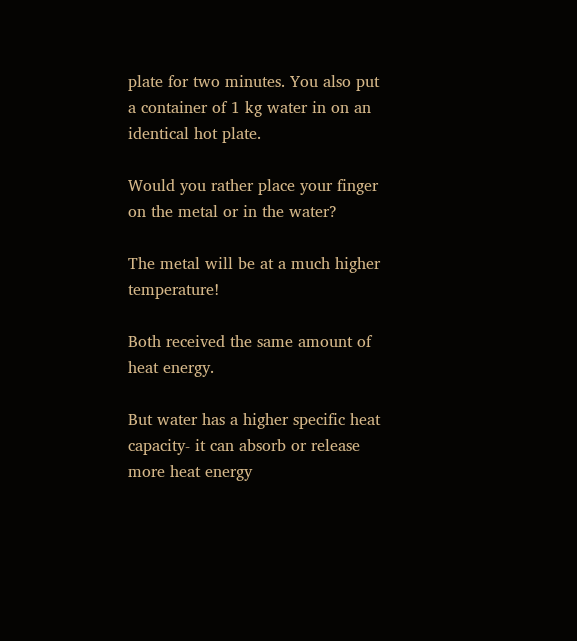plate for two minutes. You also put a container of 1 kg water in on an identical hot plate.

Would you rather place your finger on the metal or in the water?

The metal will be at a much higher temperature!

Both received the same amount of heat energy.

But water has a higher specific heat capacity- it can absorb or release more heat energy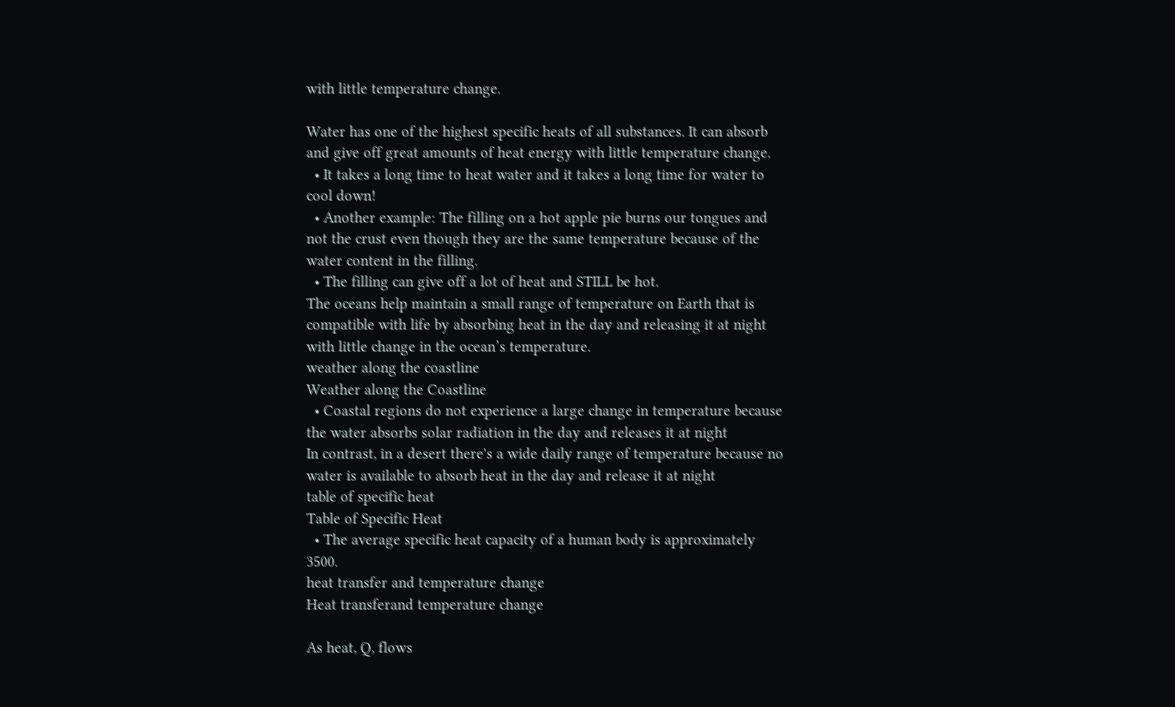with little temperature change.

Water has one of the highest specific heats of all substances. It can absorb and give off great amounts of heat energy with little temperature change.
  • It takes a long time to heat water and it takes a long time for water to cool down!
  • Another example: The filling on a hot apple pie burns our tongues and not the crust even though they are the same temperature because of the water content in the filling.
  • The filling can give off a lot of heat and STILL be hot.
The oceans help maintain a small range of temperature on Earth that is compatible with life by absorbing heat in the day and releasing it at night with little change in the ocean’s temperature.
weather along the coastline
Weather along the Coastline
  • Coastal regions do not experience a large change in temperature because the water absorbs solar radiation in the day and releases it at night
In contrast, in a desert there's a wide daily range of temperature because no water is available to absorb heat in the day and release it at night
table of specific heat
Table of Specific Heat
  • The average specific heat capacity of a human body is approximately 3500.
heat transfer and temperature change
Heat transferand temperature change

As heat, Q, flows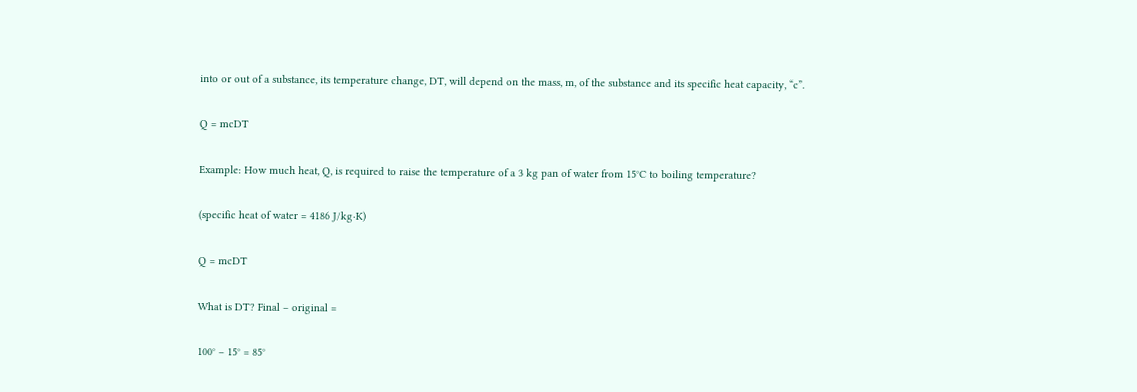into or out of a substance, its temperature change, DT, will depend on the mass, m, of the substance and its specific heat capacity, “c”.

Q = mcDT

Example: How much heat, Q, is required to raise the temperature of a 3 kg pan of water from 15°C to boiling temperature?

(specific heat of water = 4186 J/kg·K)

Q = mcDT

What is DT? Final – original =

100° – 15° = 85°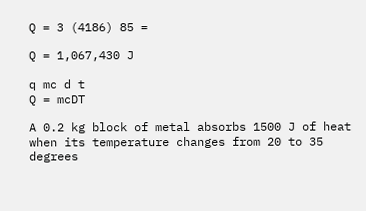Q = 3 (4186) 85 =

Q = 1,067,430 J

q mc d t
Q = mcDT

A 0.2 kg block of metal absorbs 1500 J of heat when its temperature changes from 20 to 35 degrees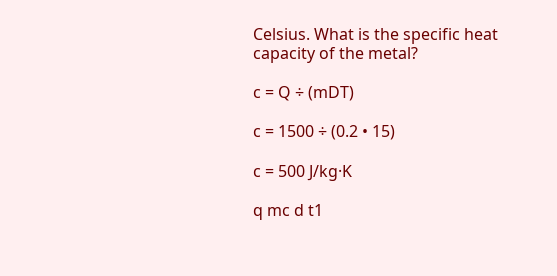Celsius. What is the specific heat capacity of the metal?

c = Q ÷ (mDT)

c = 1500 ÷ (0.2 • 15)

c = 500 J/kg·K

q mc d t1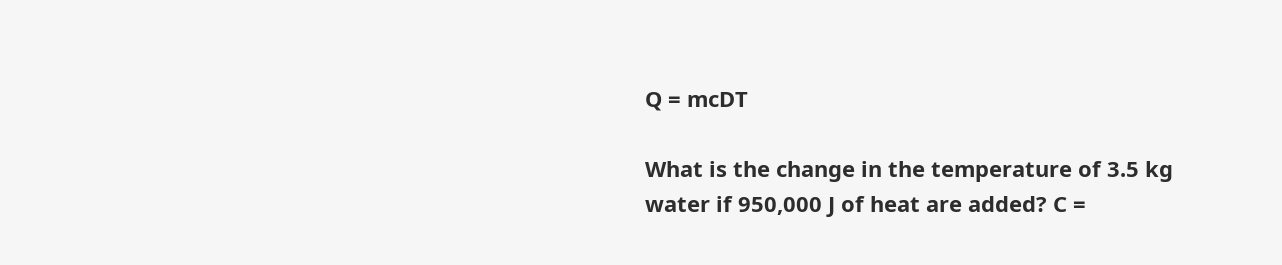Q = mcDT

What is the change in the temperature of 3.5 kg water if 950,000 J of heat are added? C =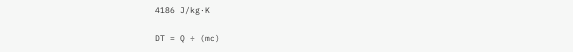4186 J/kg·K

DT = Q ÷ (mc)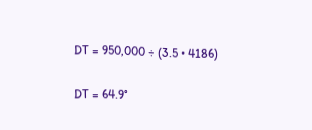DT = 950,000 ÷ (3.5 • 4186)

DT = 64.9°